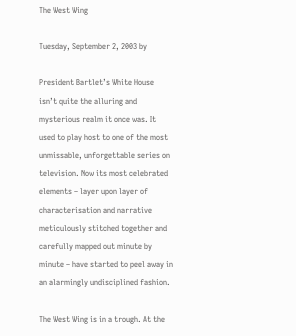The West Wing

Tuesday, September 2, 2003 by

President Bartlet’s White House isn’t quite the alluring and mysterious realm it once was. It used to play host to one of the most unmissable, unforgettable series on television. Now its most celebrated elements – layer upon layer of characterisation and narrative meticulously stitched together and carefully mapped out minute by minute – have started to peel away in an alarmingly undisciplined fashion.

The West Wing is in a trough. At the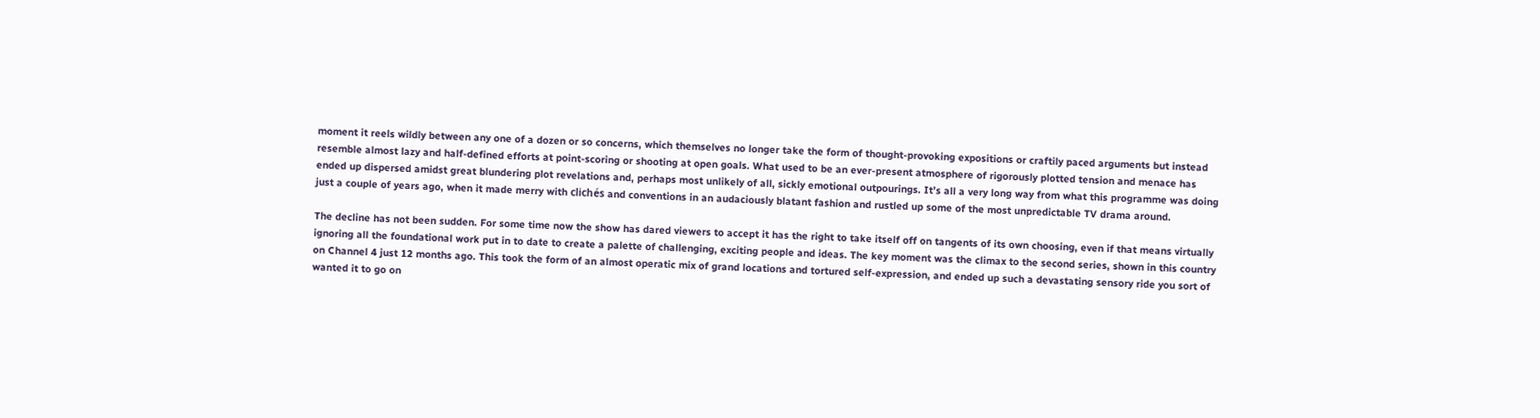moment it reels wildly between any one of a dozen or so concerns, which themselves no longer take the form of thought-provoking expositions or craftily paced arguments but instead resemble almost lazy and half-defined efforts at point-scoring or shooting at open goals. What used to be an ever-present atmosphere of rigorously plotted tension and menace has ended up dispersed amidst great blundering plot revelations and, perhaps most unlikely of all, sickly emotional outpourings. It’s all a very long way from what this programme was doing just a couple of years ago, when it made merry with clichés and conventions in an audaciously blatant fashion and rustled up some of the most unpredictable TV drama around.

The decline has not been sudden. For some time now the show has dared viewers to accept it has the right to take itself off on tangents of its own choosing, even if that means virtually ignoring all the foundational work put in to date to create a palette of challenging, exciting people and ideas. The key moment was the climax to the second series, shown in this country on Channel 4 just 12 months ago. This took the form of an almost operatic mix of grand locations and tortured self-expression, and ended up such a devastating sensory ride you sort of wanted it to go on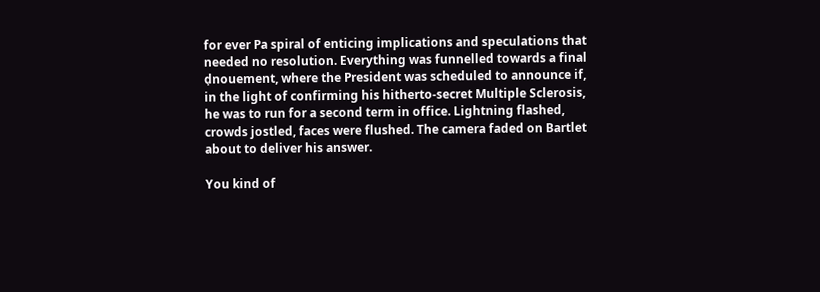for ever Рa spiral of enticing implications and speculations that needed no resolution. Everything was funnelled towards a final d̩nouement, where the President was scheduled to announce if, in the light of confirming his hitherto-secret Multiple Sclerosis, he was to run for a second term in office. Lightning flashed, crowds jostled, faces were flushed. The camera faded on Bartlet about to deliver his answer.

You kind of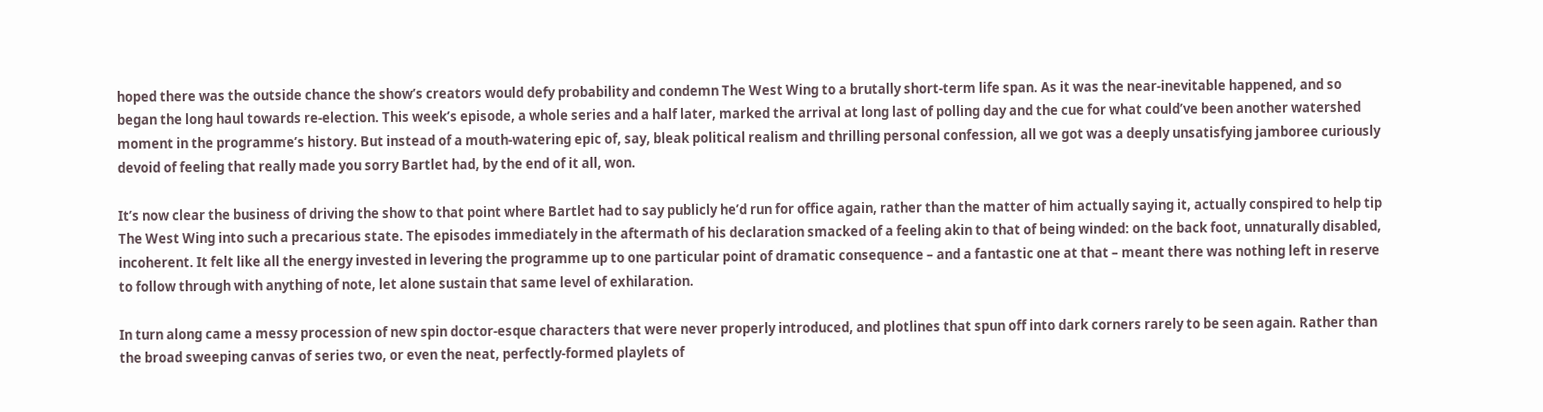hoped there was the outside chance the show’s creators would defy probability and condemn The West Wing to a brutally short-term life span. As it was the near-inevitable happened, and so began the long haul towards re-election. This week’s episode, a whole series and a half later, marked the arrival at long last of polling day and the cue for what could’ve been another watershed moment in the programme’s history. But instead of a mouth-watering epic of, say, bleak political realism and thrilling personal confession, all we got was a deeply unsatisfying jamboree curiously devoid of feeling that really made you sorry Bartlet had, by the end of it all, won.

It’s now clear the business of driving the show to that point where Bartlet had to say publicly he’d run for office again, rather than the matter of him actually saying it, actually conspired to help tip The West Wing into such a precarious state. The episodes immediately in the aftermath of his declaration smacked of a feeling akin to that of being winded: on the back foot, unnaturally disabled, incoherent. It felt like all the energy invested in levering the programme up to one particular point of dramatic consequence – and a fantastic one at that – meant there was nothing left in reserve to follow through with anything of note, let alone sustain that same level of exhilaration.

In turn along came a messy procession of new spin doctor-esque characters that were never properly introduced, and plotlines that spun off into dark corners rarely to be seen again. Rather than the broad sweeping canvas of series two, or even the neat, perfectly-formed playlets of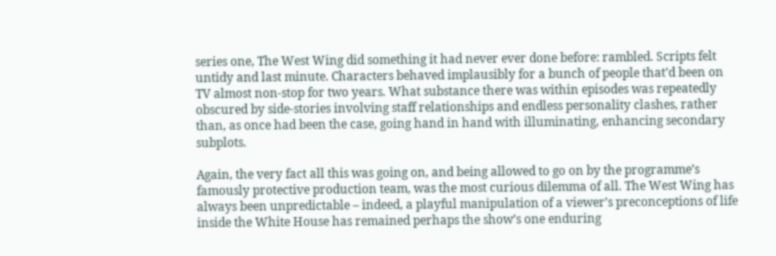series one, The West Wing did something it had never ever done before: rambled. Scripts felt untidy and last minute. Characters behaved implausibly for a bunch of people that’d been on TV almost non-stop for two years. What substance there was within episodes was repeatedly obscured by side-stories involving staff relationships and endless personality clashes, rather than, as once had been the case, going hand in hand with illuminating, enhancing secondary subplots.

Again, the very fact all this was going on, and being allowed to go on by the programme’s famously protective production team, was the most curious dilemma of all. The West Wing has always been unpredictable – indeed, a playful manipulation of a viewer’s preconceptions of life inside the White House has remained perhaps the show’s one enduring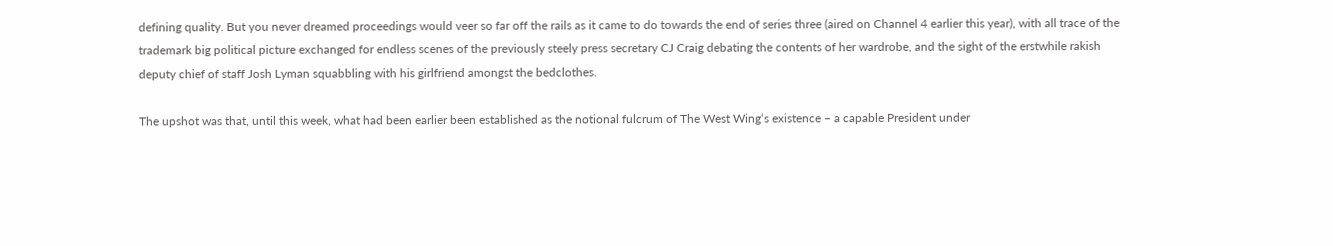defining quality. But you never dreamed proceedings would veer so far off the rails as it came to do towards the end of series three (aired on Channel 4 earlier this year), with all trace of the trademark big political picture exchanged for endless scenes of the previously steely press secretary CJ Craig debating the contents of her wardrobe, and the sight of the erstwhile rakish deputy chief of staff Josh Lyman squabbling with his girlfriend amongst the bedclothes.

The upshot was that, until this week, what had been earlier been established as the notional fulcrum of The West Wing‘s existence – a capable President under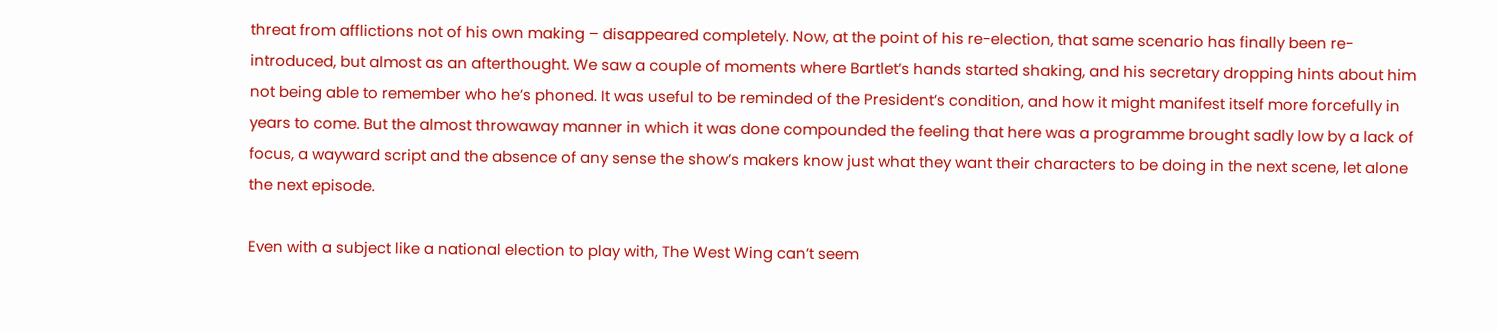threat from afflictions not of his own making – disappeared completely. Now, at the point of his re-election, that same scenario has finally been re-introduced, but almost as an afterthought. We saw a couple of moments where Bartlet’s hands started shaking, and his secretary dropping hints about him not being able to remember who he’s phoned. It was useful to be reminded of the President’s condition, and how it might manifest itself more forcefully in years to come. But the almost throwaway manner in which it was done compounded the feeling that here was a programme brought sadly low by a lack of focus, a wayward script and the absence of any sense the show’s makers know just what they want their characters to be doing in the next scene, let alone the next episode.

Even with a subject like a national election to play with, The West Wing can’t seem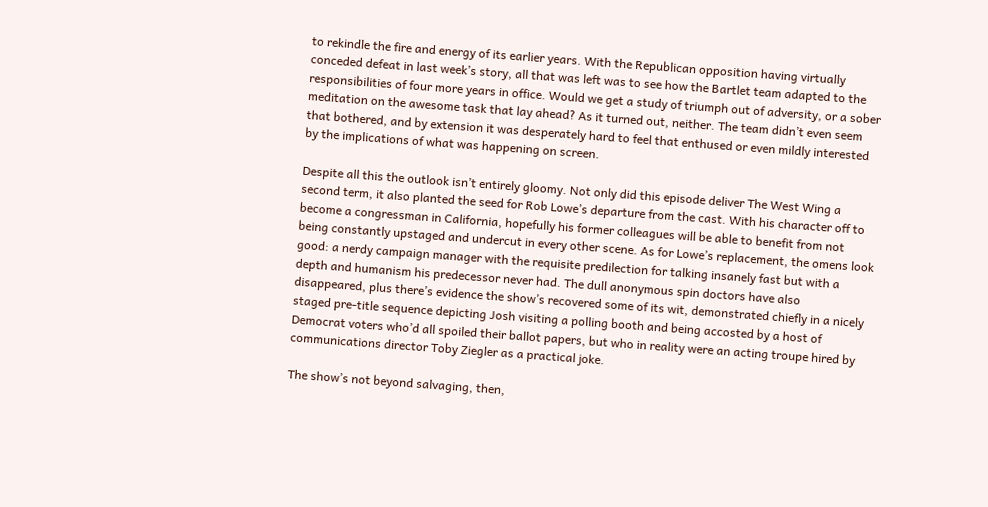to rekindle the fire and energy of its earlier years. With the Republican opposition having virtually conceded defeat in last week’s story, all that was left was to see how the Bartlet team adapted to the responsibilities of four more years in office. Would we get a study of triumph out of adversity, or a sober meditation on the awesome task that lay ahead? As it turned out, neither. The team didn’t even seem that bothered, and by extension it was desperately hard to feel that enthused or even mildly interested by the implications of what was happening on screen.

Despite all this the outlook isn’t entirely gloomy. Not only did this episode deliver The West Wing a second term, it also planted the seed for Rob Lowe’s departure from the cast. With his character off to become a congressman in California, hopefully his former colleagues will be able to benefit from not being constantly upstaged and undercut in every other scene. As for Lowe’s replacement, the omens look good: a nerdy campaign manager with the requisite predilection for talking insanely fast but with a depth and humanism his predecessor never had. The dull anonymous spin doctors have also disappeared, plus there’s evidence the show’s recovered some of its wit, demonstrated chiefly in a nicely staged pre-title sequence depicting Josh visiting a polling booth and being accosted by a host of Democrat voters who’d all spoiled their ballot papers, but who in reality were an acting troupe hired by communications director Toby Ziegler as a practical joke.

The show’s not beyond salvaging, then,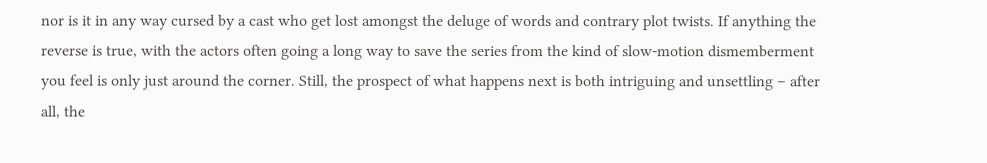nor is it in any way cursed by a cast who get lost amongst the deluge of words and contrary plot twists. If anything the reverse is true, with the actors often going a long way to save the series from the kind of slow-motion dismemberment you feel is only just around the corner. Still, the prospect of what happens next is both intriguing and unsettling – after all, the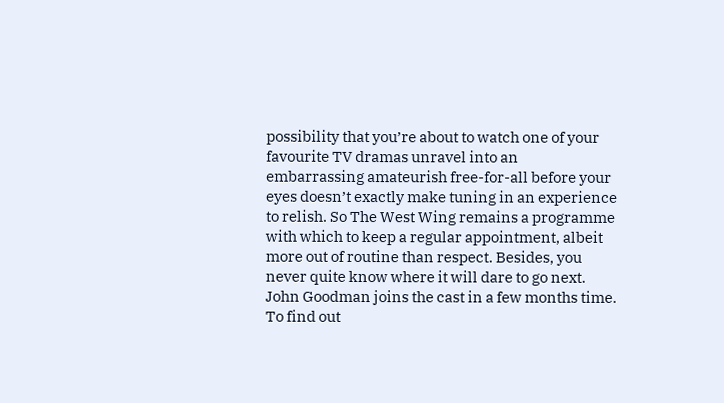possibility that you’re about to watch one of your favourite TV dramas unravel into an embarrassing amateurish free-for-all before your eyes doesn’t exactly make tuning in an experience to relish. So The West Wing remains a programme with which to keep a regular appointment, albeit more out of routine than respect. Besides, you never quite know where it will dare to go next. John Goodman joins the cast in a few months time. To find out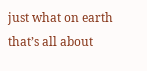just what on earth that’s all about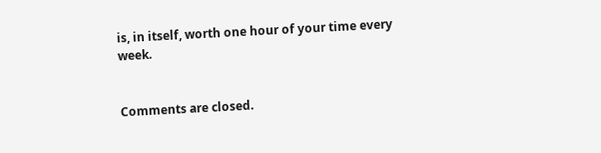is, in itself, worth one hour of your time every week.


Comments are closed.